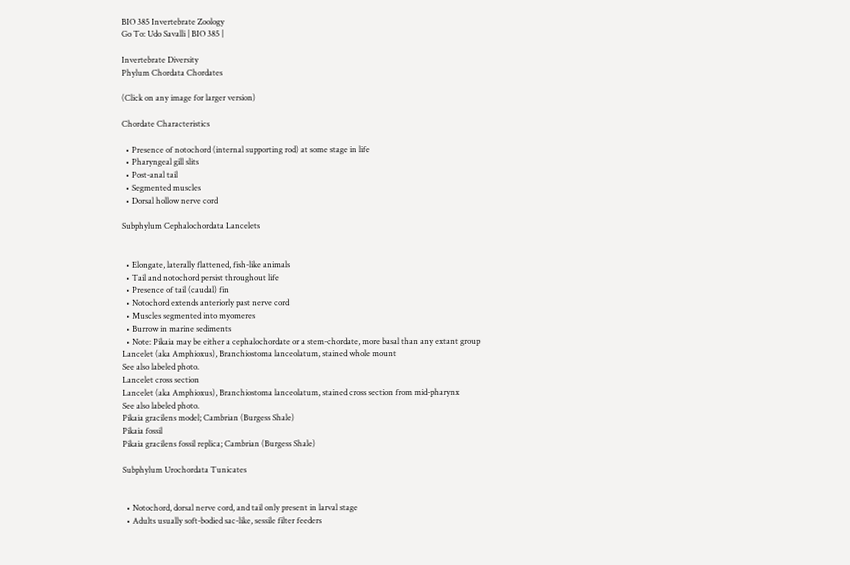BIO 385 Invertebrate Zoology
Go To: Udo Savalli | BIO 385 |

Invertebrate Diversity
Phylum Chordata Chordates

(Click on any image for larger version)

Chordate Characteristics

  • Presence of notochord (internal supporting rod) at some stage in life
  • Pharyngeal gill slits
  • Post-anal tail
  • Segmented muscles
  • Dorsal hollow nerve cord

Subphylum Cephalochordata Lancelets


  • Elongate, laterally flattened, fish-like animals
  • Tail and notochord persist throughout life
  • Presence of tail (caudal) fin
  • Notochord extends anteriorly past nerve cord
  • Muscles segmented into myomeres
  • Burrow in marine sediments
  • Note: Pikaia may be either a cephalochordate or a stem-chordate, more basal than any extant group
Lancelet (aka Amphioxus), Branchiostoma lanceolatum, stained whole mount
See also labeled photo.
Lancelet cross section
Lancelet (aka Amphioxus), Branchiostoma lanceolatum, stained cross section from mid-pharynx
See also labeled photo.
Pikaia gracilens model; Cambrian (Burgess Shale)
Pikaia fossil
Pikaia gracilens fossil replica; Cambrian (Burgess Shale)

Subphylum Urochordata Tunicates


  • Notochord, dorsal nerve cord, and tail only present in larval stage
  • Adults usually soft-bodied sac-like, sessile filter feeders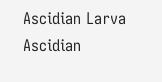Ascidian Larva
Ascidian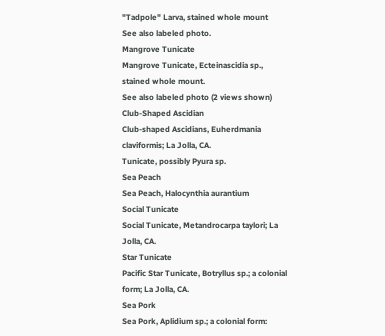"Tadpole" Larva, stained whole mount
See also labeled photo.
Mangrove Tunicate
Mangrove Tunicate, Ecteinascidia sp., stained whole mount.
See also labeled photo (2 views shown)
Club-Shaped Ascidian
Club-shaped Ascidians, Euherdmania claviformis; La Jolla, CA.
Tunicate, possibly Pyura sp.
Sea Peach
Sea Peach, Halocynthia aurantium
Social Tunicate
Social Tunicate, Metandrocarpa taylori; La Jolla, CA.
Star Tunicate
Pacific Star Tunicate, Botryllus sp.; a colonial form; La Jolla, CA.
Sea Pork
Sea Pork, Aplidium sp.; a colonial form: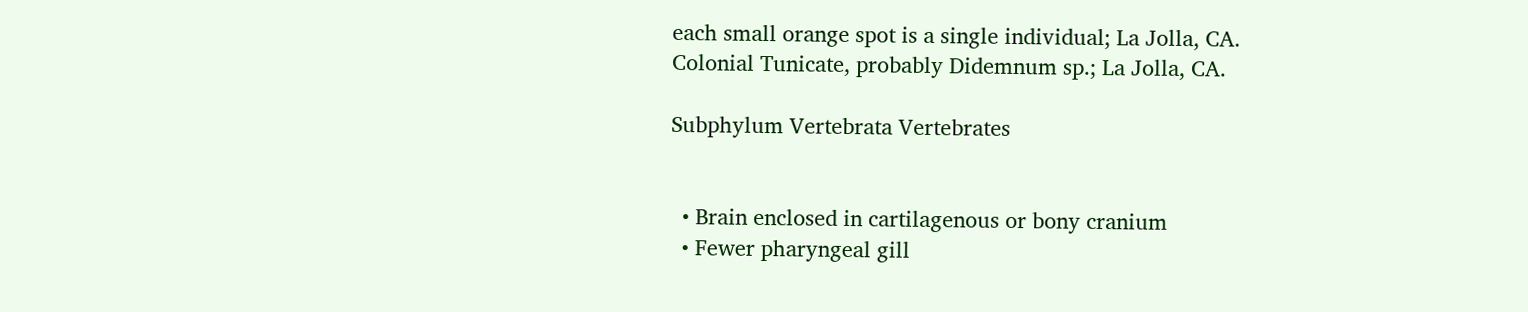each small orange spot is a single individual; La Jolla, CA.
Colonial Tunicate, probably Didemnum sp.; La Jolla, CA.

Subphylum Vertebrata Vertebrates


  • Brain enclosed in cartilagenous or bony cranium
  • Fewer pharyngeal gill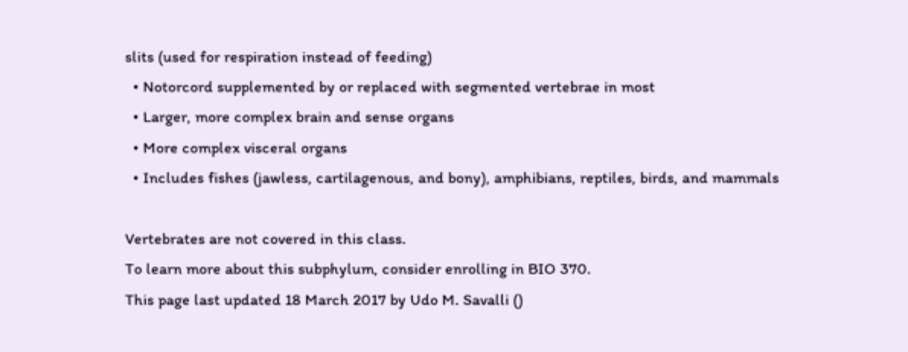slits (used for respiration instead of feeding)
  • Notorcord supplemented by or replaced with segmented vertebrae in most
  • Larger, more complex brain and sense organs
  • More complex visceral organs
  • Includes fishes (jawless, cartilagenous, and bony), amphibians, reptiles, birds, and mammals

Vertebrates are not covered in this class.
To learn more about this subphylum, consider enrolling in BIO 370.
This page last updated 18 March 2017 by Udo M. Savalli ()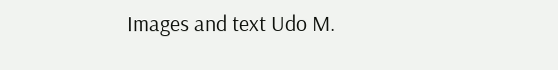Images and text Udo M.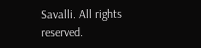Savalli. All rights reserved.